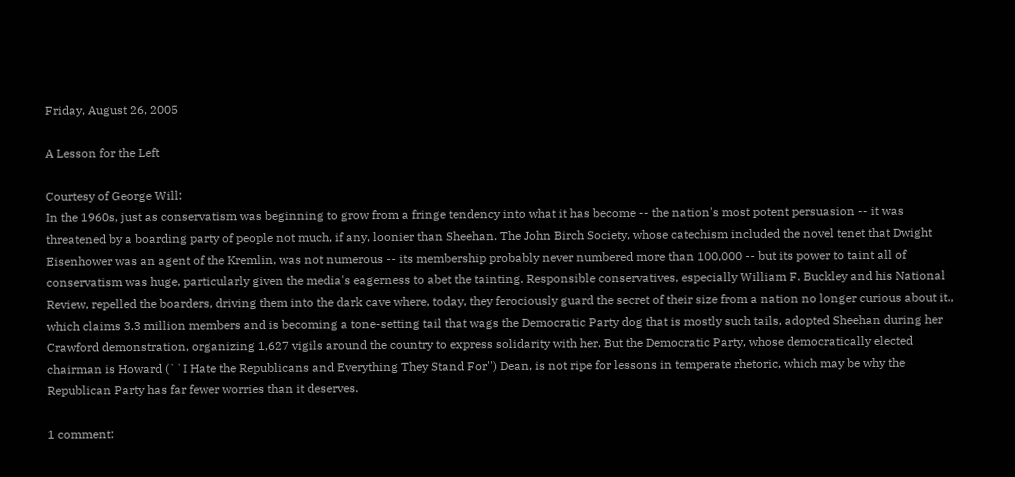Friday, August 26, 2005

A Lesson for the Left

Courtesy of George Will:
In the 1960s, just as conservatism was beginning to grow from a fringe tendency into what it has become -- the nation's most potent persuasion -- it was threatened by a boarding party of people not much, if any, loonier than Sheehan. The John Birch Society, whose catechism included the novel tenet that Dwight Eisenhower was an agent of the Kremlin, was not numerous -- its membership probably never numbered more than 100,000 -- but its power to taint all of conservatism was huge, particularly given the media's eagerness to abet the tainting. Responsible conservatives, especially William F. Buckley and his National Review, repelled the boarders, driving them into the dark cave where, today, they ferociously guard the secret of their size from a nation no longer curious about it., which claims 3.3 million members and is becoming a tone-setting tail that wags the Democratic Party dog that is mostly such tails, adopted Sheehan during her Crawford demonstration, organizing 1,627 vigils around the country to express solidarity with her. But the Democratic Party, whose democratically elected chairman is Howard (``I Hate the Republicans and Everything They Stand For'') Dean, is not ripe for lessons in temperate rhetoric, which may be why the Republican Party has far fewer worries than it deserves.

1 comment: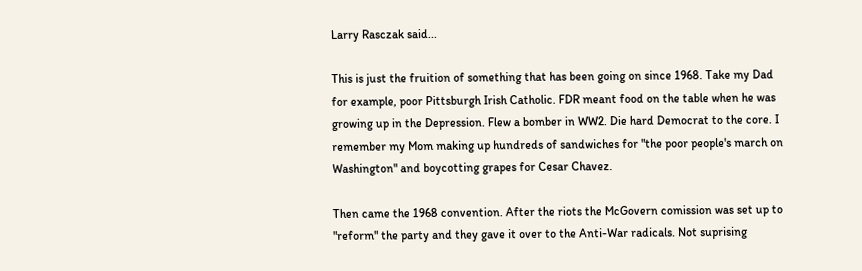Larry Rasczak said...

This is just the fruition of something that has been going on since 1968. Take my Dad for example, poor Pittsburgh Irish Catholic. FDR meant food on the table when he was growing up in the Depression. Flew a bomber in WW2. Die hard Democrat to the core. I remember my Mom making up hundreds of sandwiches for "the poor people's march on Washington" and boycotting grapes for Cesar Chavez.

Then came the 1968 convention. After the riots the McGovern comission was set up to "reform" the party and they gave it over to the Anti-War radicals. Not suprising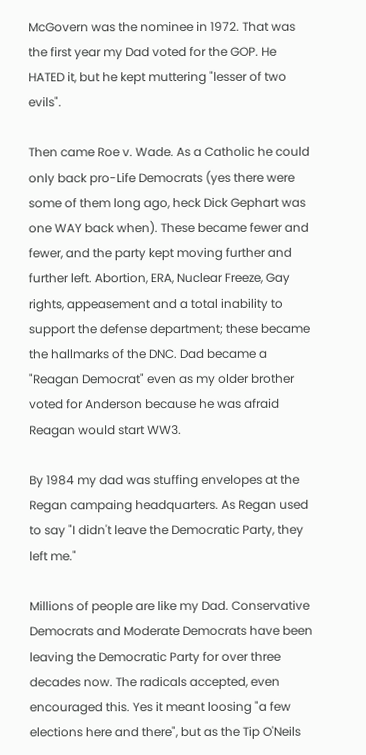McGovern was the nominee in 1972. That was the first year my Dad voted for the GOP. He HATED it, but he kept muttering "lesser of two evils".

Then came Roe v. Wade. As a Catholic he could only back pro-Life Democrats (yes there were some of them long ago, heck Dick Gephart was one WAY back when). These became fewer and fewer, and the party kept moving further and further left. Abortion, ERA, Nuclear Freeze, Gay rights, appeasement and a total inability to support the defense department; these became the hallmarks of the DNC. Dad became a "Reagan Democrat" even as my older brother voted for Anderson because he was afraid Reagan would start WW3.

By 1984 my dad was stuffing envelopes at the Regan campaing headquarters. As Regan used to say "I didn't leave the Democratic Party, they left me."

Millions of people are like my Dad. Conservative Democrats and Moderate Democrats have been leaving the Democratic Party for over three decades now. The radicals accepted, even encouraged this. Yes it meant loosing "a few elections here and there", but as the Tip O'Neils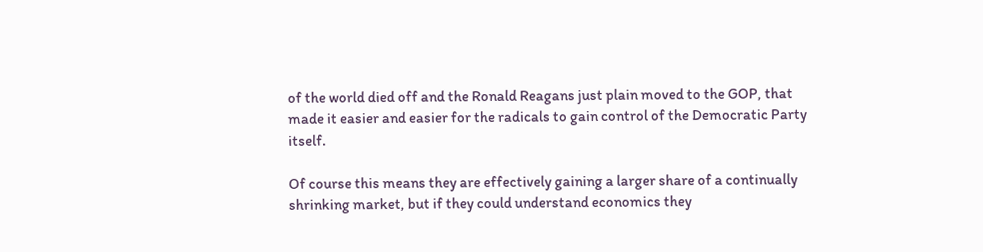of the world died off and the Ronald Reagans just plain moved to the GOP, that made it easier and easier for the radicals to gain control of the Democratic Party itself.

Of course this means they are effectively gaining a larger share of a continually shrinking market, but if they could understand economics they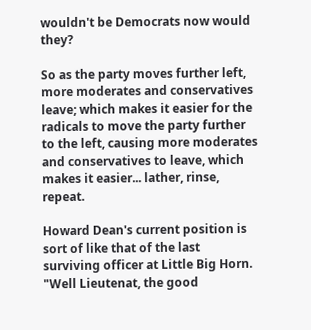wouldn't be Democrats now would they?

So as the party moves further left, more moderates and conservatives leave; which makes it easier for the radicals to move the party further to the left, causing more moderates and conservatives to leave, which makes it easier... lather, rinse, repeat.

Howard Dean's current position is sort of like that of the last surviving officer at Little Big Horn. "Well Lieutenat, the good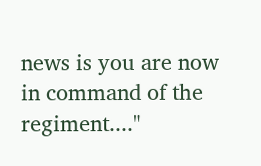news is you are now in command of the regiment...."